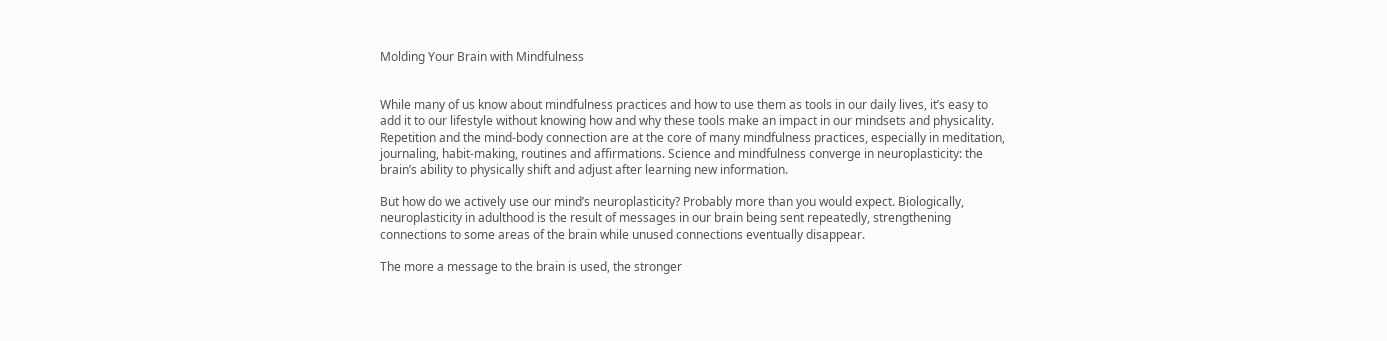Molding Your Brain with Mindfulness


While many of us know about mindfulness practices and how to use them as tools in our daily lives, it’s easy to add it to our lifestyle without knowing how and why these tools make an impact in our mindsets and physicality. Repetition and the mind-body connection are at the core of many mindfulness practices, especially in meditation, journaling, habit-making, routines and affirmations. Science and mindfulness converge in neuroplasticity: the brain’s ability to physically shift and adjust after learning new information.

But how do we actively use our mind’s neuroplasticity? Probably more than you would expect. Biologically, neuroplasticity in adulthood is the result of messages in our brain being sent repeatedly, strengthening connections to some areas of the brain while unused connections eventually disappear.

The more a message to the brain is used, the stronger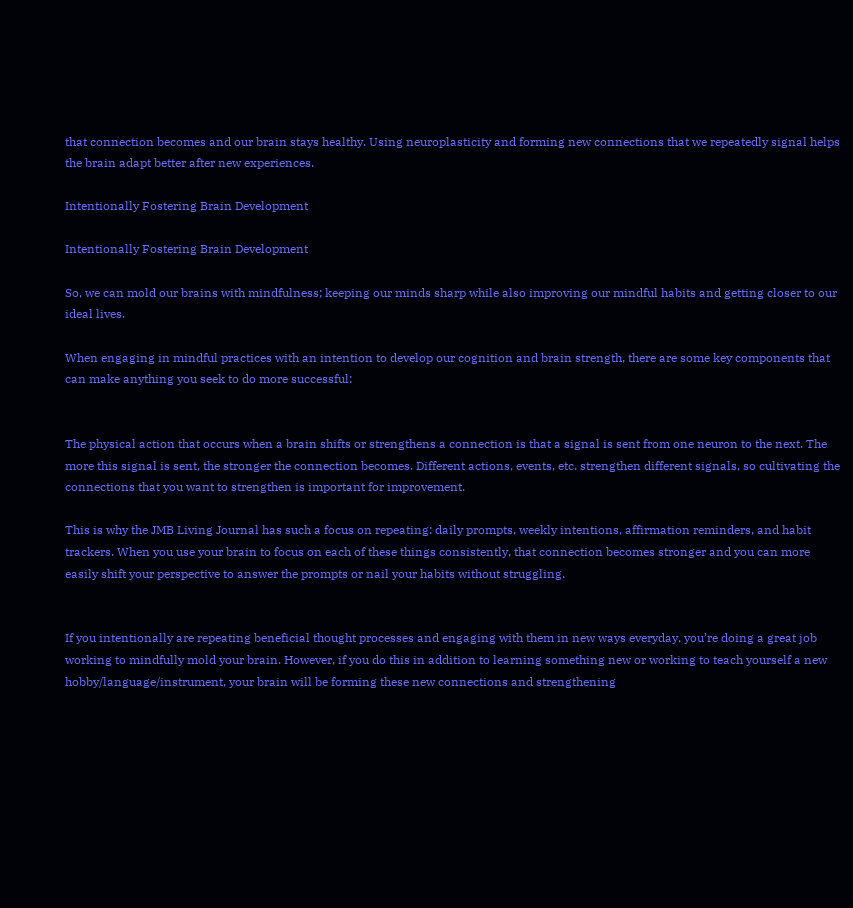that connection becomes and our brain stays healthy. Using neuroplasticity and forming new connections that we repeatedly signal helps the brain adapt better after new experiences.

Intentionally Fostering Brain Development

Intentionally Fostering Brain Development

So, we can mold our brains with mindfulness; keeping our minds sharp while also improving our mindful habits and getting closer to our ideal lives.

When engaging in mindful practices with an intention to develop our cognition and brain strength, there are some key components that can make anything you seek to do more successful:


The physical action that occurs when a brain shifts or strengthens a connection is that a signal is sent from one neuron to the next. The more this signal is sent, the stronger the connection becomes. Different actions, events, etc. strengthen different signals, so cultivating the connections that you want to strengthen is important for improvement.

This is why the JMB Living Journal has such a focus on repeating: daily prompts, weekly intentions, affirmation reminders, and habit trackers. When you use your brain to focus on each of these things consistently, that connection becomes stronger and you can more easily shift your perspective to answer the prompts or nail your habits without struggling.


If you intentionally are repeating beneficial thought processes and engaging with them in new ways everyday, you’re doing a great job working to mindfully mold your brain. However, if you do this in addition to learning something new or working to teach yourself a new hobby/language/instrument, your brain will be forming these new connections and strengthening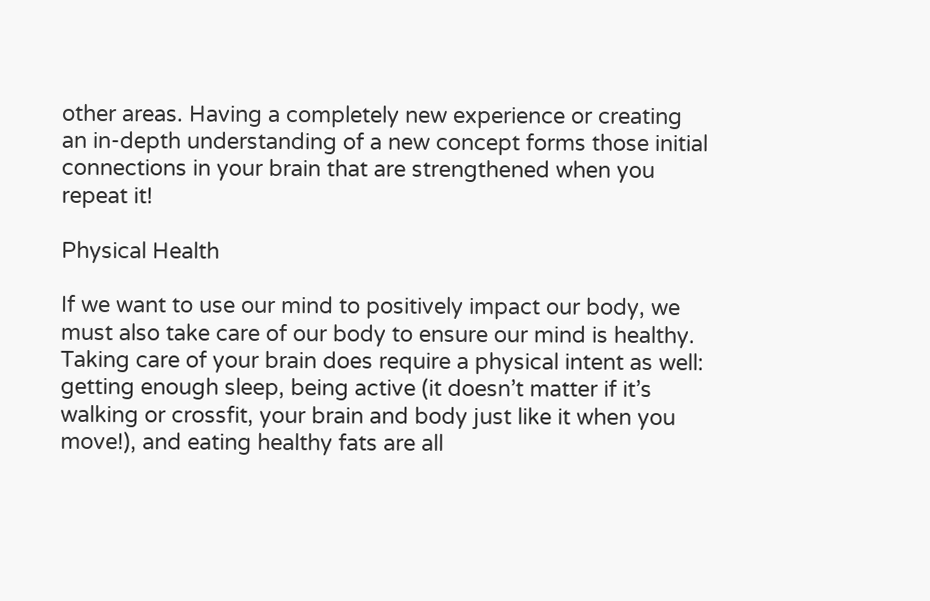other areas. Having a completely new experience or creating an in-depth understanding of a new concept forms those initial connections in your brain that are strengthened when you repeat it!

Physical Health

If we want to use our mind to positively impact our body, we must also take care of our body to ensure our mind is healthy. Taking care of your brain does require a physical intent as well: getting enough sleep, being active (it doesn’t matter if it’s walking or crossfit, your brain and body just like it when you move!), and eating healthy fats are all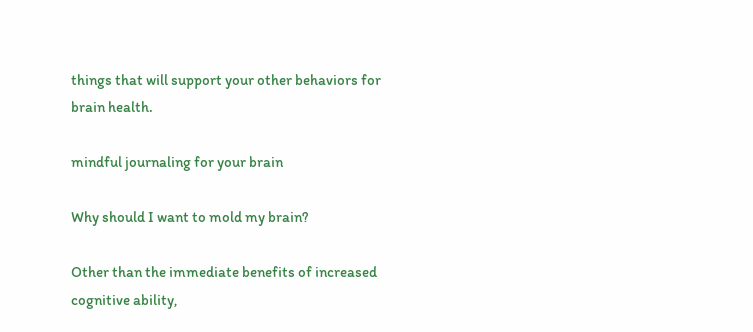things that will support your other behaviors for brain health.

mindful journaling for your brain

Why should I want to mold my brain?

Other than the immediate benefits of increased cognitive ability,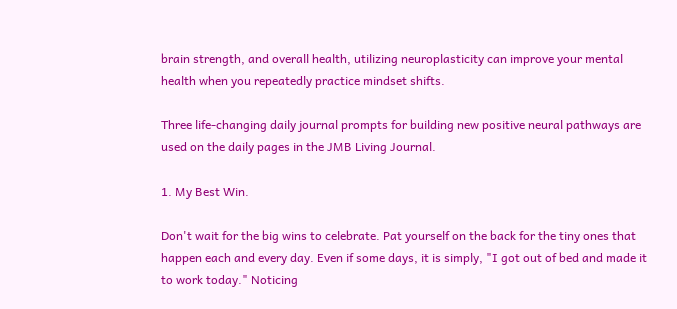brain strength, and overall health, utilizing neuroplasticity can improve your mental health when you repeatedly practice mindset shifts.

Three life-changing daily journal prompts for building new positive neural pathways are used on the daily pages in the JMB Living Journal.

1. My Best Win.

Don't wait for the big wins to celebrate. Pat yourself on the back for the tiny ones that happen each and every day. Even if some days, it is simply, "I got out of bed and made it to work today." Noticing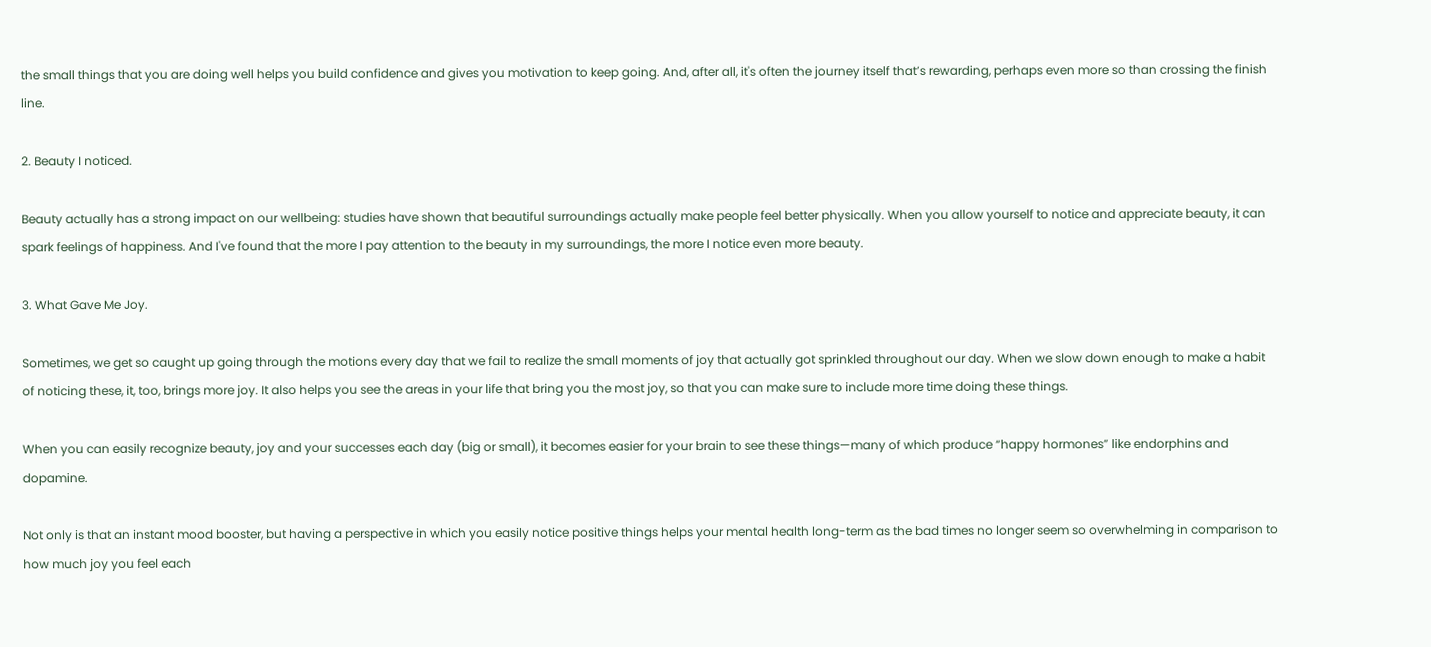the small things that you are doing well helps you build confidence and gives you motivation to keep going. And, after all, it's often the journey itself that’s rewarding, perhaps even more so than crossing the finish line.

2. Beauty I noticed.

Beauty actually has a strong impact on our wellbeing: studies have shown that beautiful surroundings actually make people feel better physically. When you allow yourself to notice and appreciate beauty, it can spark feelings of happiness. And I've found that the more I pay attention to the beauty in my surroundings, the more I notice even more beauty.

3. What Gave Me Joy.

Sometimes, we get so caught up going through the motions every day that we fail to realize the small moments of joy that actually got sprinkled throughout our day. When we slow down enough to make a habit of noticing these, it, too, brings more joy. It also helps you see the areas in your life that bring you the most joy, so that you can make sure to include more time doing these things.

When you can easily recognize beauty, joy and your successes each day (big or small), it becomes easier for your brain to see these things—many of which produce “happy hormones” like endorphins and dopamine.

Not only is that an instant mood booster, but having a perspective in which you easily notice positive things helps your mental health long-term as the bad times no longer seem so overwhelming in comparison to how much joy you feel each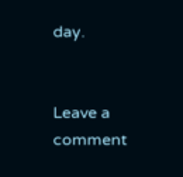day.


Leave a comment